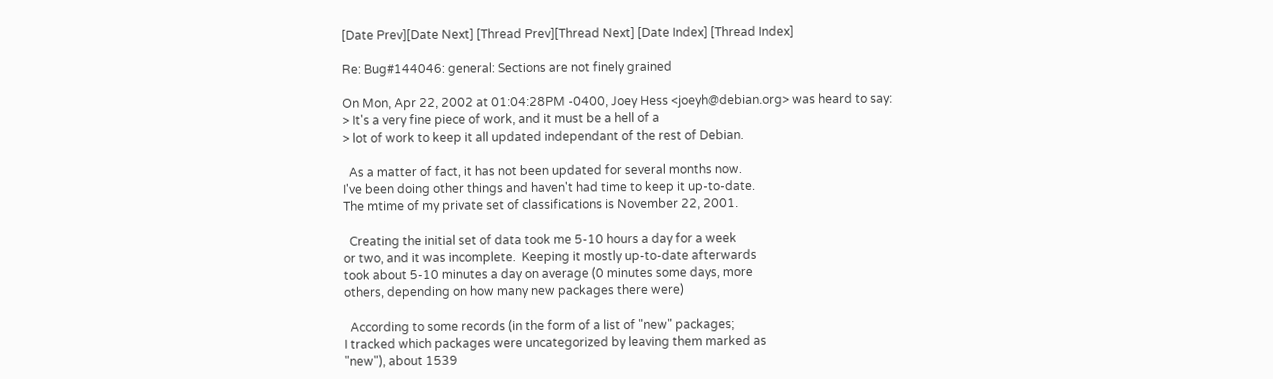[Date Prev][Date Next] [Thread Prev][Thread Next] [Date Index] [Thread Index]

Re: Bug#144046: general: Sections are not finely grained

On Mon, Apr 22, 2002 at 01:04:28PM -0400, Joey Hess <joeyh@debian.org> was heard to say:
> It's a very fine piece of work, and it must be a hell of a
> lot of work to keep it all updated independant of the rest of Debian.

  As a matter of fact, it has not been updated for several months now.
I've been doing other things and haven't had time to keep it up-to-date.
The mtime of my private set of classifications is November 22, 2001.

  Creating the initial set of data took me 5-10 hours a day for a week
or two, and it was incomplete.  Keeping it mostly up-to-date afterwards
took about 5-10 minutes a day on average (0 minutes some days, more
others, depending on how many new packages there were)

  According to some records (in the form of a list of "new" packages;
I tracked which packages were uncategorized by leaving them marked as
"new"), about 1539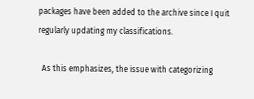packages have been added to the archive since I quit
regularly updating my classifications.

  As this emphasizes, the issue with categorizing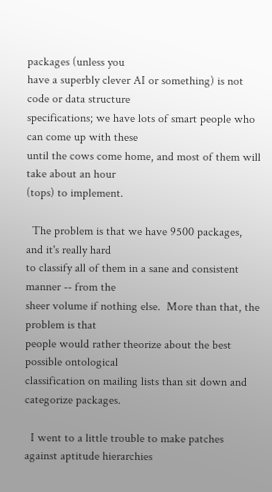packages (unless you
have a superbly clever AI or something) is not code or data structure
specifications; we have lots of smart people who can come up with these
until the cows come home, and most of them will take about an hour
(tops) to implement.

  The problem is that we have 9500 packages, and it's really hard
to classify all of them in a sane and consistent manner -- from the
sheer volume if nothing else.  More than that, the problem is that
people would rather theorize about the best possible ontological
classification on mailing lists than sit down and categorize packages.

  I went to a little trouble to make patches against aptitude hierarchies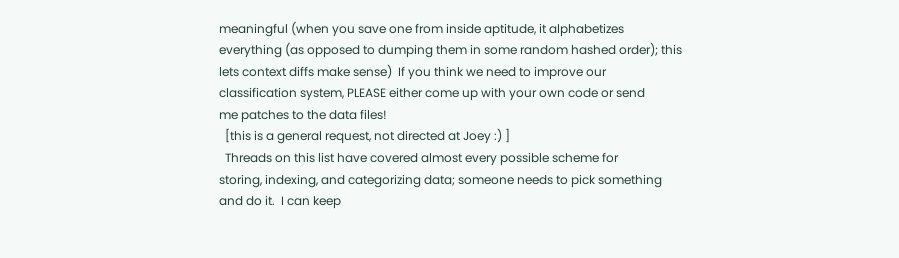meaningful (when you save one from inside aptitude, it alphabetizes
everything (as opposed to dumping them in some random hashed order); this
lets context diffs make sense)  If you think we need to improve our
classification system, PLEASE either come up with your own code or send
me patches to the data files!
  [this is a general request, not directed at Joey :) ]
  Threads on this list have covered almost every possible scheme for
storing, indexing, and categorizing data; someone needs to pick something
and do it.  I can keep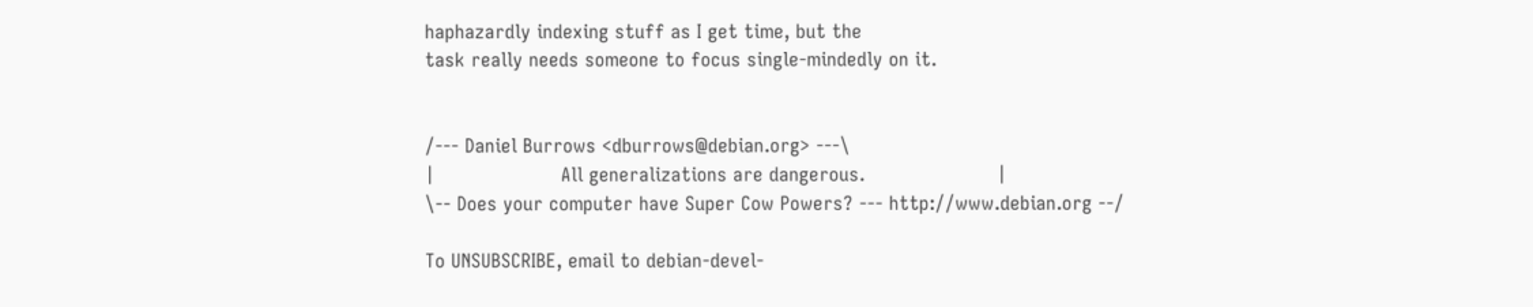haphazardly indexing stuff as I get time, but the
task really needs someone to focus single-mindedly on it.


/--- Daniel Burrows <dburrows@debian.org> ---\
|                     All generalizations are dangerous.                      |
\-- Does your computer have Super Cow Powers? --- http://www.debian.org --/

To UNSUBSCRIBE, email to debian-devel-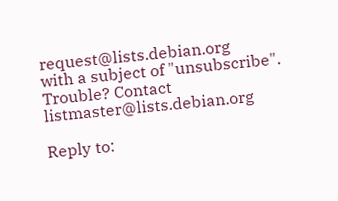request@lists.debian.org
with a subject of "unsubscribe". Trouble? Contact listmaster@lists.debian.org

Reply to: